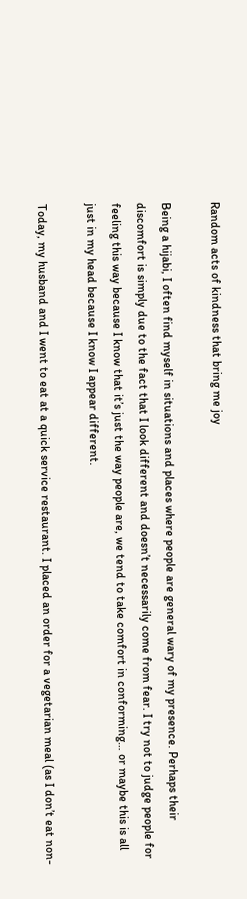Random acts of kindness that bring me joy

Being a hijabi, I often find myself in situations and places where people are general wary of my presence. Perhaps their discomfort is simply due to the fact that I look different and doesn’t necessarily come from fear. I try not to judge people for feeling this way because I know that it’s just the way people are, we tend to take comfort in conforming… or maybe this is all just in my head because I know I appear different.

Today, my husband and I went to eat at a quick service restaurant. I placed an order for a vegetarian meal (as I don’t eat non-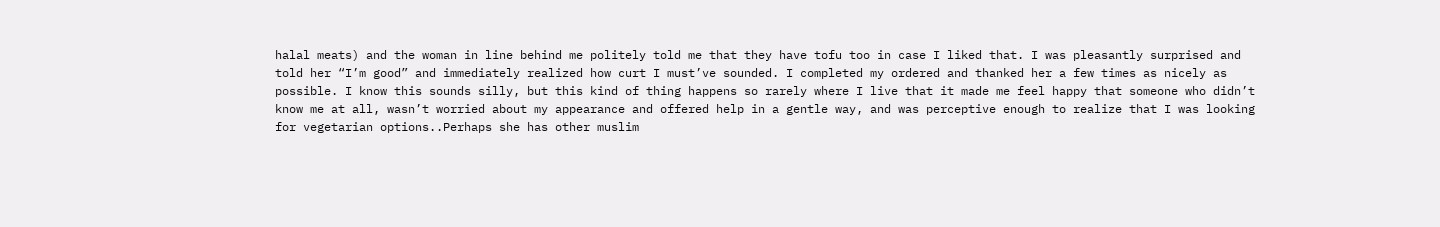halal meats) and the woman in line behind me politely told me that they have tofu too in case I liked that. I was pleasantly surprised and told her “I’m good” and immediately realized how curt I must’ve sounded. I completed my ordered and thanked her a few times as nicely as possible. I know this sounds silly, but this kind of thing happens so rarely where I live that it made me feel happy that someone who didn’t know me at all, wasn’t worried about my appearance and offered help in a gentle way, and was perceptive enough to realize that I was looking for vegetarian options..Perhaps she has other muslim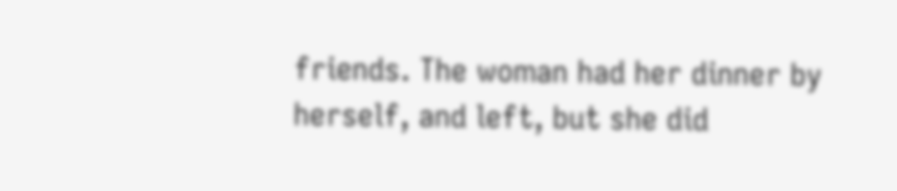friends. The woman had her dinner by herself, and left, but she did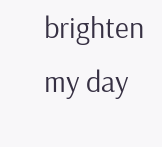brighten my day